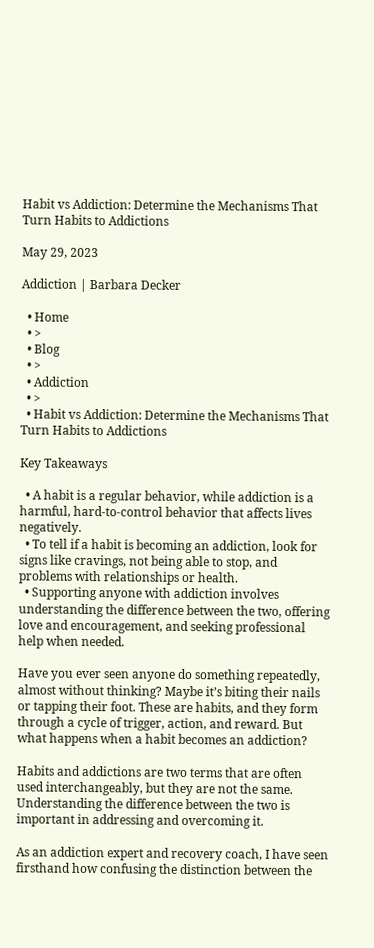Habit vs Addiction: Determine the Mechanisms That Turn Habits to Addictions

May 29, 2023

Addiction | Barbara Decker

  • Home
  • >
  • Blog
  • >
  • Addiction
  • >
  • Habit vs Addiction: Determine the Mechanisms That Turn Habits to Addictions

Key Takeaways

  • A habit is a regular behavior, while addiction is a harmful, hard-to-control behavior that affects lives negatively.
  • To tell if a habit is becoming an addiction, look for signs like cravings, not being able to stop, and problems with relationships or health.
  • Supporting anyone with addiction involves understanding the difference between the two, offering love and encouragement, and seeking professional help when needed.

Have you ever seen anyone do something repeatedly, almost without thinking? Maybe it’s biting their nails or tapping their foot. These are habits, and they form through a cycle of trigger, action, and reward. But what happens when a habit becomes an addiction?

Habits and addictions are two terms that are often used interchangeably, but they are not the same. Understanding the difference between the two is important in addressing and overcoming it.

As an addiction expert and recovery coach, I have seen firsthand how confusing the distinction between the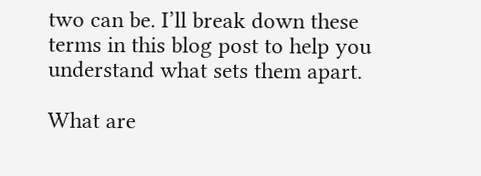two can be. I’ll break down these terms in this blog post to help you understand what sets them apart.

What are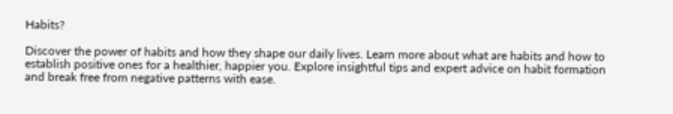Habits?

Discover the power of habits and how they shape our daily lives. Learn more about what are habits and how to establish positive ones for a healthier, happier you. Explore insightful tips and expert advice on habit formation and break free from negative patterns with ease.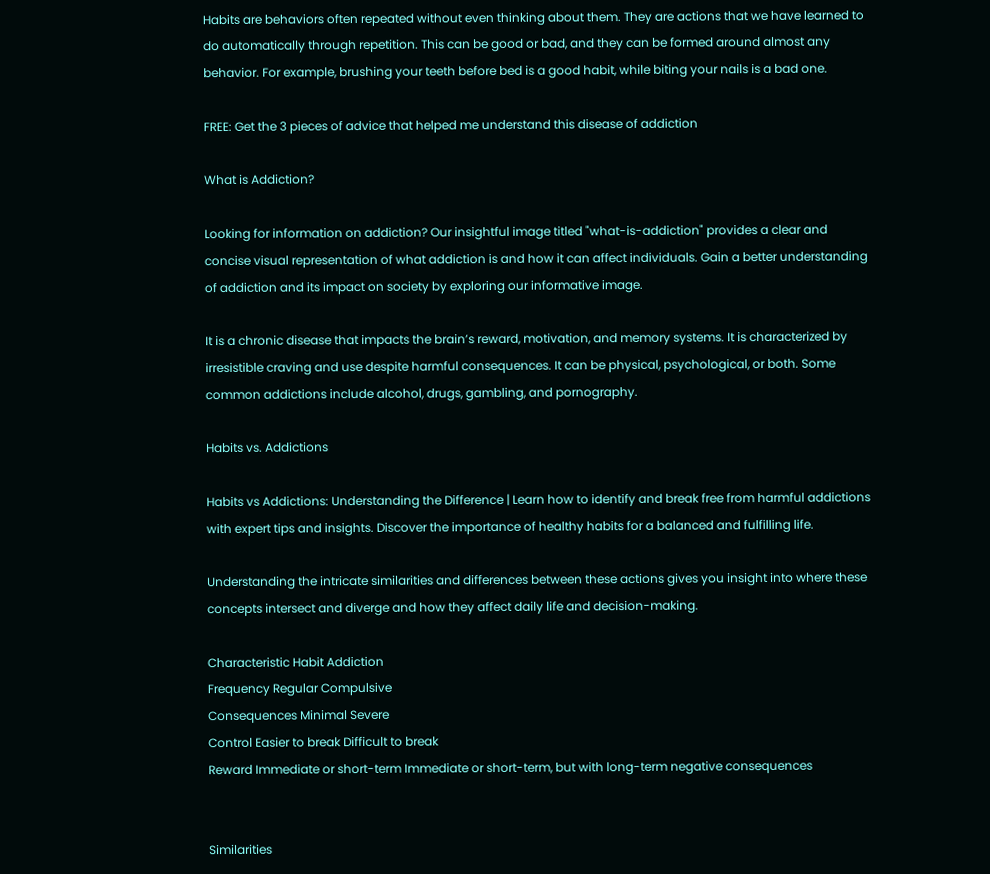Habits are behaviors often repeated without even thinking about them. They are actions that we have learned to do automatically through repetition. This can be good or bad, and they can be formed around almost any behavior. For example, brushing your teeth before bed is a good habit, while biting your nails is a bad one.

FREE: Get the 3 pieces of advice that helped me understand this disease of addiction

What is Addiction?

Looking for information on addiction? Our insightful image titled "what-is-addiction" provides a clear and concise visual representation of what addiction is and how it can affect individuals. Gain a better understanding of addiction and its impact on society by exploring our informative image.

It is a chronic disease that impacts the brain’s reward, motivation, and memory systems. It is characterized by irresistible craving and use despite harmful consequences. It can be physical, psychological, or both. Some common addictions include alcohol, drugs, gambling, and pornography.

Habits vs. Addictions

Habits vs Addictions: Understanding the Difference | Learn how to identify and break free from harmful addictions with expert tips and insights. Discover the importance of healthy habits for a balanced and fulfilling life.

Understanding the intricate similarities and differences between these actions gives you insight into where these concepts intersect and diverge and how they affect daily life and decision-making.

Characteristic Habit Addiction
Frequency Regular Compulsive
Consequences Minimal Severe
Control Easier to break Difficult to break
Reward Immediate or short-term Immediate or short-term, but with long-term negative consequences


Similarities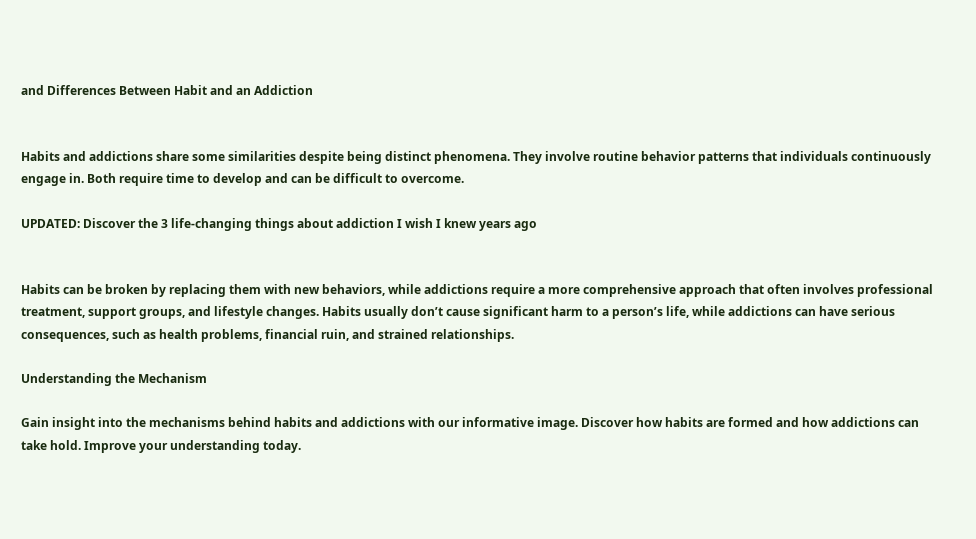and Differences Between Habit and an Addiction


Habits and addictions share some similarities despite being distinct phenomena. They involve routine behavior patterns that individuals continuously engage in. Both require time to develop and can be difficult to overcome.

UPDATED: Discover the 3 life-changing things about addiction I wish I knew years ago


Habits can be broken by replacing them with new behaviors, while addictions require a more comprehensive approach that often involves professional treatment, support groups, and lifestyle changes. Habits usually don’t cause significant harm to a person’s life, while addictions can have serious consequences, such as health problems, financial ruin, and strained relationships.

Understanding the Mechanism

Gain insight into the mechanisms behind habits and addictions with our informative image. Discover how habits are formed and how addictions can take hold. Improve your understanding today.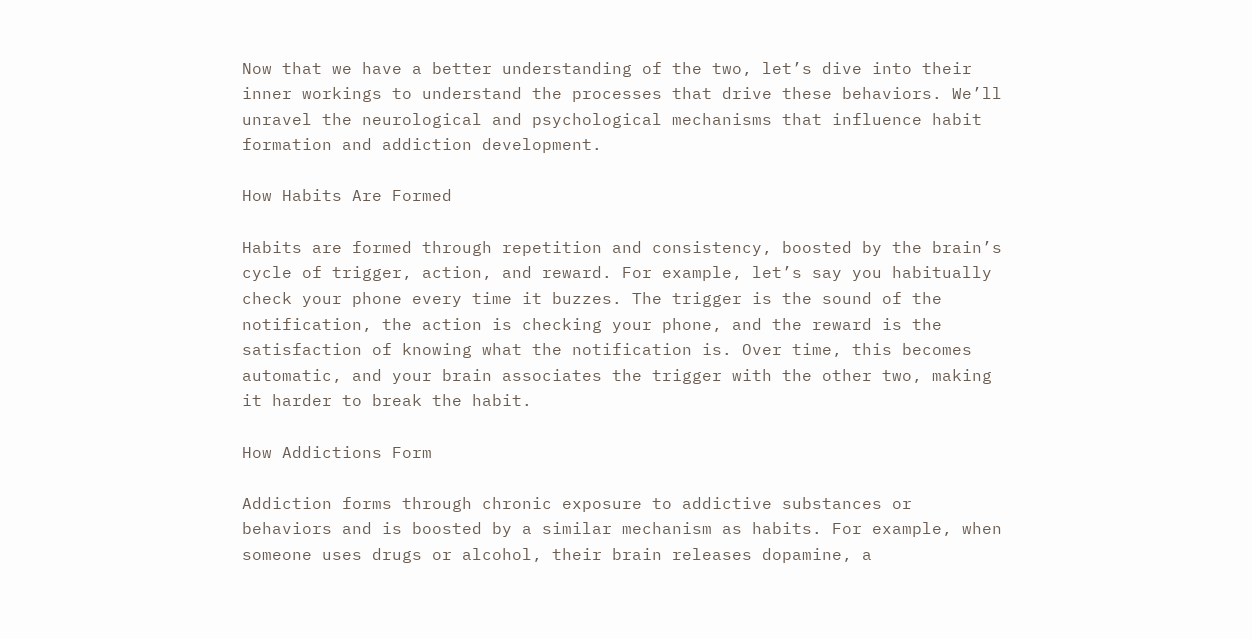Now that we have a better understanding of the two, let’s dive into their inner workings to understand the processes that drive these behaviors. We’ll unravel the neurological and psychological mechanisms that influence habit formation and addiction development.

How Habits Are Formed

Habits are formed through repetition and consistency, boosted by the brain’s cycle of trigger, action, and reward. For example, let’s say you habitually check your phone every time it buzzes. The trigger is the sound of the notification, the action is checking your phone, and the reward is the satisfaction of knowing what the notification is. Over time, this becomes automatic, and your brain associates the trigger with the other two, making it harder to break the habit.

How Addictions Form

Addiction forms through chronic exposure to addictive substances or behaviors and is boosted by a similar mechanism as habits. For example, when someone uses drugs or alcohol, their brain releases dopamine, a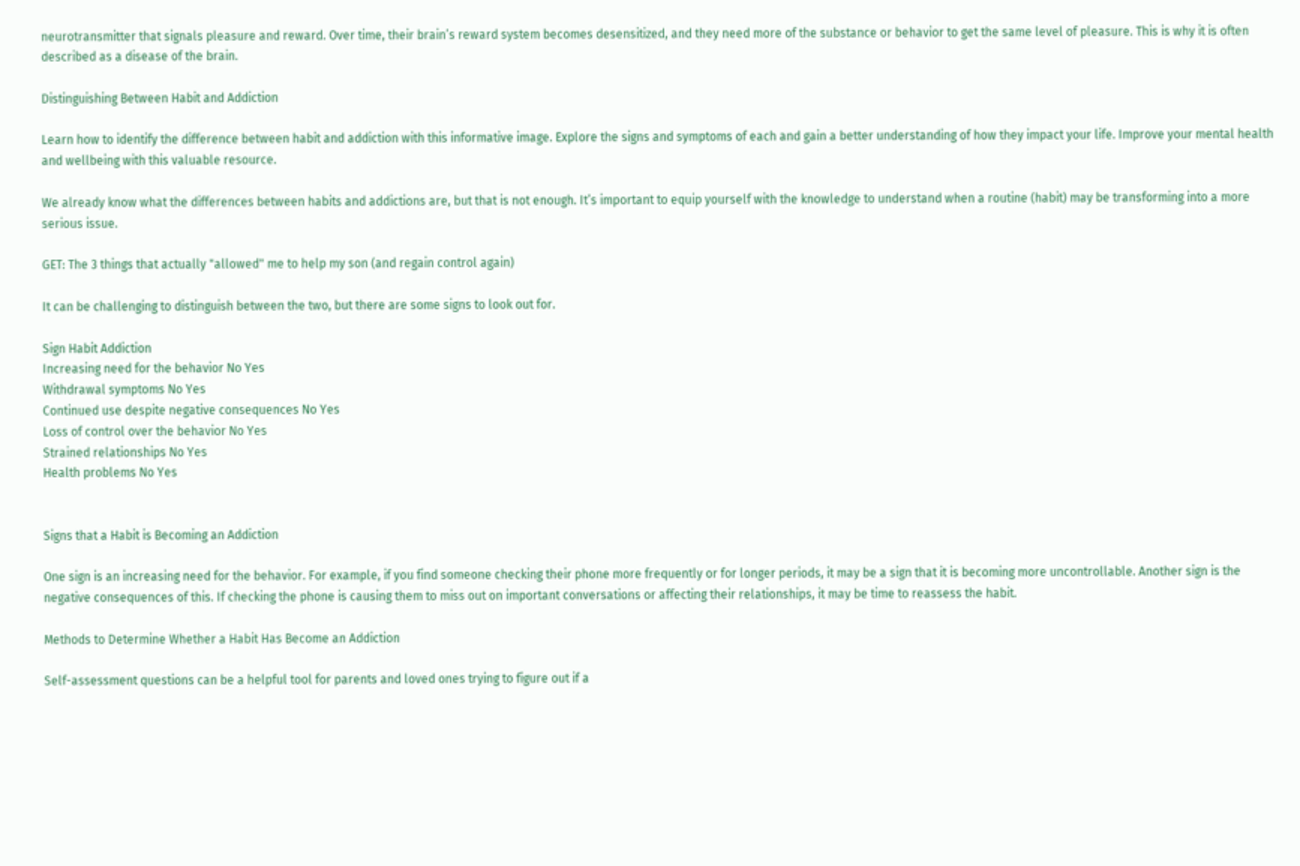neurotransmitter that signals pleasure and reward. Over time, their brain’s reward system becomes desensitized, and they need more of the substance or behavior to get the same level of pleasure. This is why it is often described as a disease of the brain.

Distinguishing Between Habit and Addiction

Learn how to identify the difference between habit and addiction with this informative image. Explore the signs and symptoms of each and gain a better understanding of how they impact your life. Improve your mental health and wellbeing with this valuable resource.

We already know what the differences between habits and addictions are, but that is not enough. It’s important to equip yourself with the knowledge to understand when a routine (habit) may be transforming into a more serious issue.

GET: The 3 things that actually "allowed" me to help my son (and regain control again)

It can be challenging to distinguish between the two, but there are some signs to look out for.

Sign Habit Addiction
Increasing need for the behavior No Yes
Withdrawal symptoms No Yes
Continued use despite negative consequences No Yes
Loss of control over the behavior No Yes
Strained relationships No Yes
Health problems No Yes


Signs that a Habit is Becoming an Addiction

One sign is an increasing need for the behavior. For example, if you find someone checking their phone more frequently or for longer periods, it may be a sign that it is becoming more uncontrollable. Another sign is the negative consequences of this. If checking the phone is causing them to miss out on important conversations or affecting their relationships, it may be time to reassess the habit.

Methods to Determine Whether a Habit Has Become an Addiction

Self-assessment questions can be a helpful tool for parents and loved ones trying to figure out if a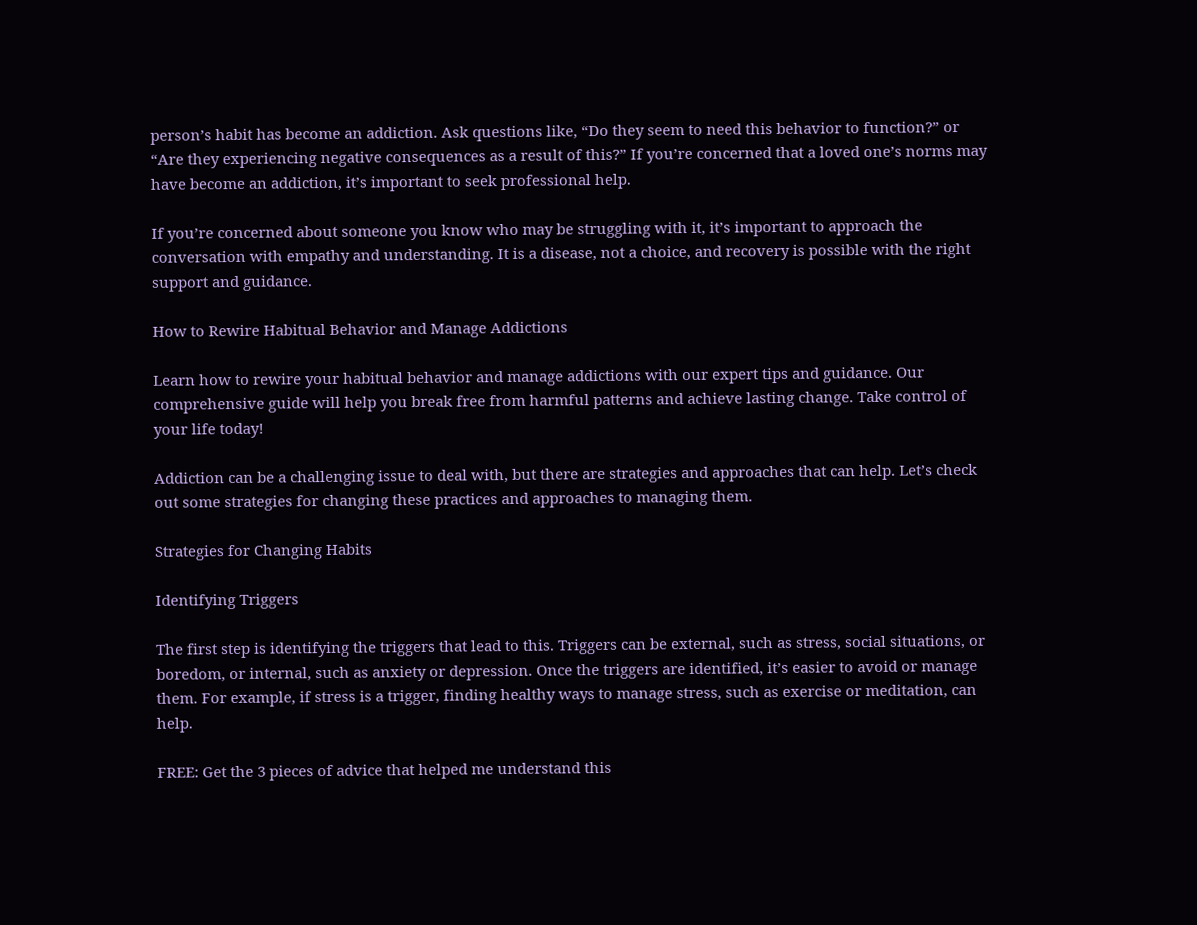person’s habit has become an addiction. Ask questions like, “Do they seem to need this behavior to function?” or “Are they experiencing negative consequences as a result of this?” If you’re concerned that a loved one’s norms may have become an addiction, it’s important to seek professional help.

If you’re concerned about someone you know who may be struggling with it, it’s important to approach the conversation with empathy and understanding. It is a disease, not a choice, and recovery is possible with the right support and guidance.

How to Rewire Habitual Behavior and Manage Addictions

Learn how to rewire your habitual behavior and manage addictions with our expert tips and guidance. Our comprehensive guide will help you break free from harmful patterns and achieve lasting change. Take control of your life today!

Addiction can be a challenging issue to deal with, but there are strategies and approaches that can help. Let’s check out some strategies for changing these practices and approaches to managing them.

Strategies for Changing Habits

Identifying Triggers

The first step is identifying the triggers that lead to this. Triggers can be external, such as stress, social situations, or boredom, or internal, such as anxiety or depression. Once the triggers are identified, it’s easier to avoid or manage them. For example, if stress is a trigger, finding healthy ways to manage stress, such as exercise or meditation, can help.

FREE: Get the 3 pieces of advice that helped me understand this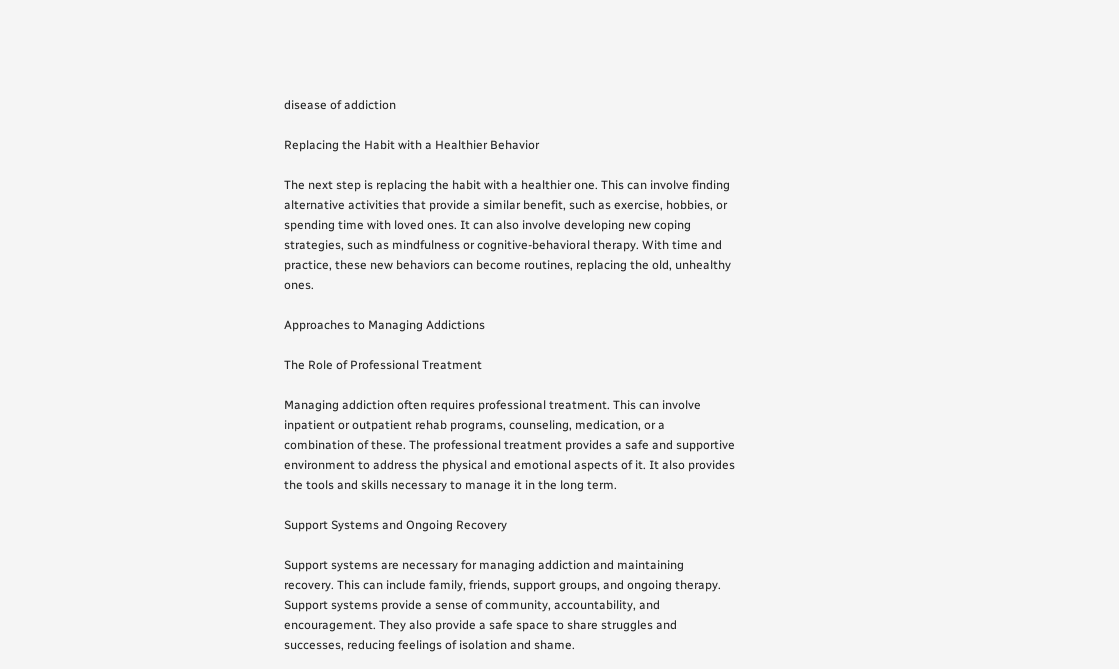disease of addiction

Replacing the Habit with a Healthier Behavior

The next step is replacing the habit with a healthier one. This can involve finding alternative activities that provide a similar benefit, such as exercise, hobbies, or spending time with loved ones. It can also involve developing new coping strategies, such as mindfulness or cognitive-behavioral therapy. With time and practice, these new behaviors can become routines, replacing the old, unhealthy ones.

Approaches to Managing Addictions

The Role of Professional Treatment

Managing addiction often requires professional treatment. This can involve inpatient or outpatient rehab programs, counseling, medication, or a combination of these. The professional treatment provides a safe and supportive environment to address the physical and emotional aspects of it. It also provides the tools and skills necessary to manage it in the long term.

Support Systems and Ongoing Recovery

Support systems are necessary for managing addiction and maintaining recovery. This can include family, friends, support groups, and ongoing therapy. Support systems provide a sense of community, accountability, and encouragement. They also provide a safe space to share struggles and successes, reducing feelings of isolation and shame.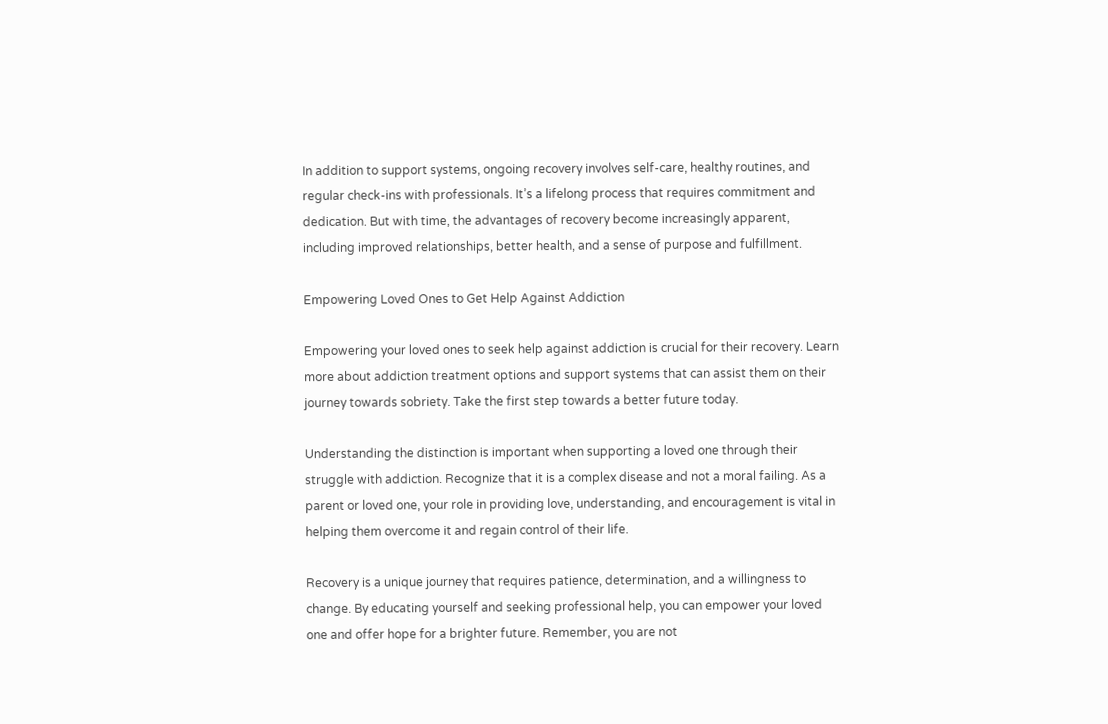In addition to support systems, ongoing recovery involves self-care, healthy routines, and regular check-ins with professionals. It’s a lifelong process that requires commitment and dedication. But with time, the advantages of recovery become increasingly apparent, including improved relationships, better health, and a sense of purpose and fulfillment.

Empowering Loved Ones to Get Help Against Addiction

Empowering your loved ones to seek help against addiction is crucial for their recovery. Learn more about addiction treatment options and support systems that can assist them on their journey towards sobriety. Take the first step towards a better future today.

Understanding the distinction is important when supporting a loved one through their struggle with addiction. Recognize that it is a complex disease and not a moral failing. As a parent or loved one, your role in providing love, understanding, and encouragement is vital in helping them overcome it and regain control of their life.

Recovery is a unique journey that requires patience, determination, and a willingness to change. By educating yourself and seeking professional help, you can empower your loved one and offer hope for a brighter future. Remember, you are not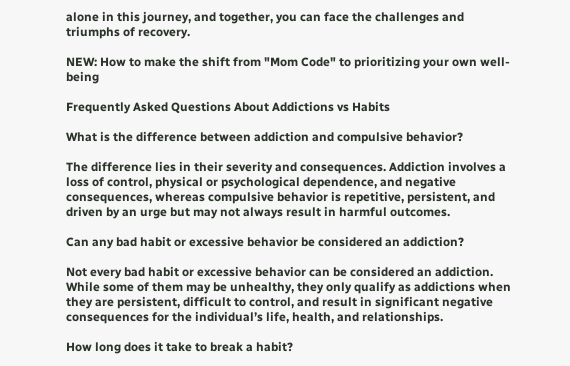alone in this journey, and together, you can face the challenges and triumphs of recovery.

NEW: How to make the shift from "Mom Code" to prioritizing your own well-being

Frequently Asked Questions About Addictions vs Habits

What is the difference between addiction and compulsive behavior?

The difference lies in their severity and consequences. Addiction involves a loss of control, physical or psychological dependence, and negative consequences, whereas compulsive behavior is repetitive, persistent, and driven by an urge but may not always result in harmful outcomes.

Can any bad habit or excessive behavior be considered an addiction?

Not every bad habit or excessive behavior can be considered an addiction. While some of them may be unhealthy, they only qualify as addictions when they are persistent, difficult to control, and result in significant negative consequences for the individual’s life, health, and relationships.

How long does it take to break a habit?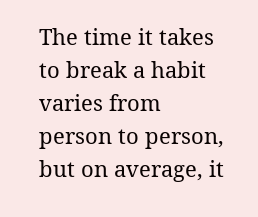The time it takes to break a habit varies from person to person, but on average, it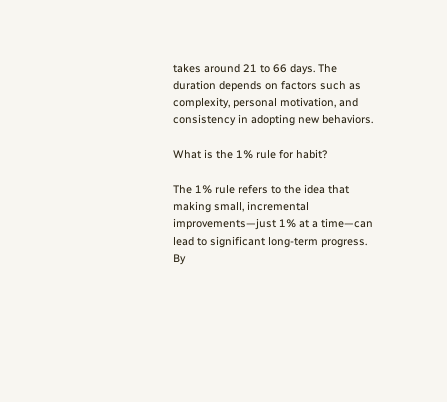takes around 21 to 66 days. The duration depends on factors such as complexity, personal motivation, and consistency in adopting new behaviors.

What is the 1% rule for habit?

The 1% rule refers to the idea that making small, incremental improvements—just 1% at a time—can lead to significant long-term progress. By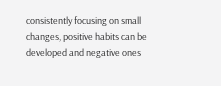consistently focusing on small changes, positive habits can be developed and negative ones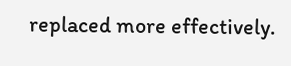replaced more effectively.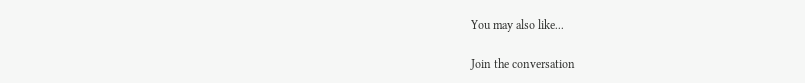You may also like...

Join the conversation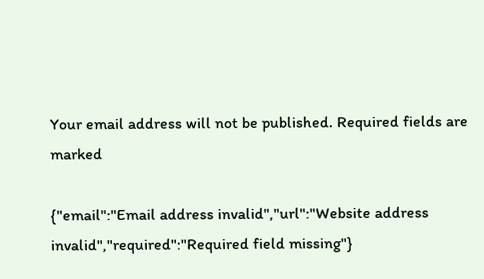Your email address will not be published. Required fields are marked

{"email":"Email address invalid","url":"Website address invalid","required":"Required field missing"}